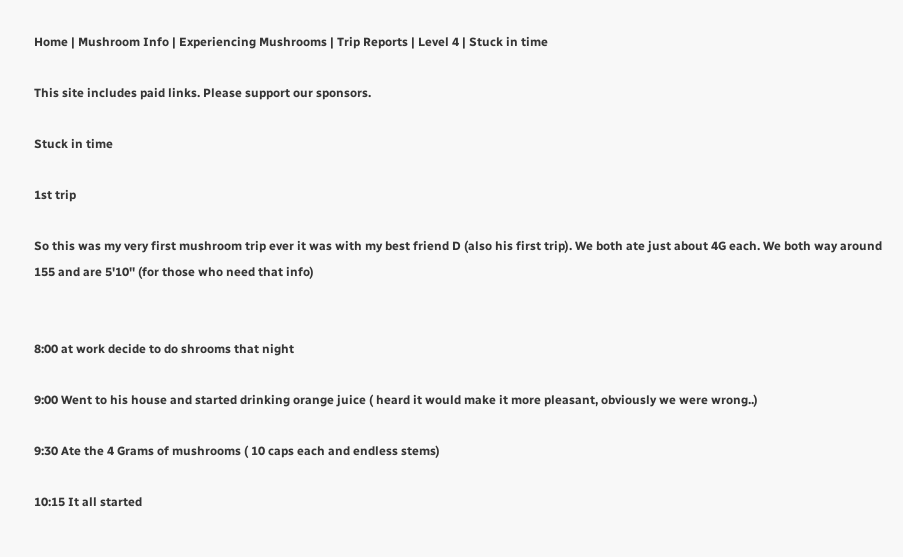Home | Mushroom Info | Experiencing Mushrooms | Trip Reports | Level 4 | Stuck in time

This site includes paid links. Please support our sponsors.

Stuck in time

1st trip

So this was my very first mushroom trip ever it was with my best friend D (also his first trip). We both ate just about 4G each. We both way around 155 and are 5'10'' (for those who need that info)


8:00 at work decide to do shrooms that night

9:00 Went to his house and started drinking orange juice ( heard it would make it more pleasant, obviously we were wrong..)

9:30 Ate the 4 Grams of mushrooms ( 10 caps each and endless stems)

10:15 It all started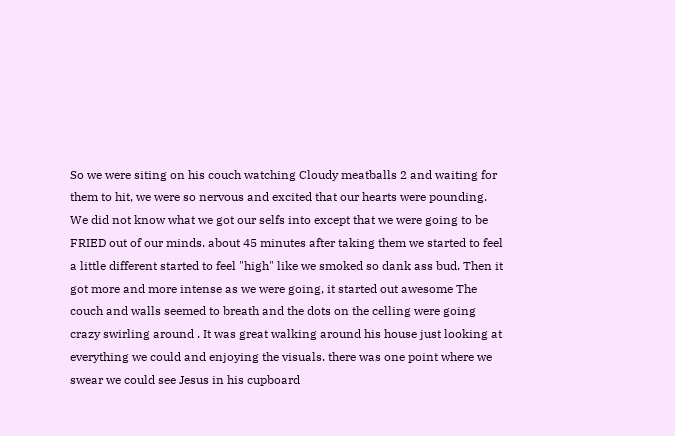So we were siting on his couch watching Cloudy meatballs 2 and waiting for  them to hit, we were so nervous and excited that our hearts were pounding. We did not know what we got our selfs into except that we were going to be FRIED out of our minds. about 45 minutes after taking them we started to feel a little different started to feel "high" like we smoked so dank ass bud. Then it got more and more intense as we were going, it started out awesome The couch and walls seemed to breath and the dots on the celling were going crazy swirling around . It was great walking around his house just looking at everything we could and enjoying the visuals. there was one point where we swear we could see Jesus in his cupboard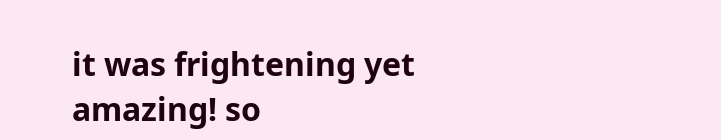it was frightening yet amazing! so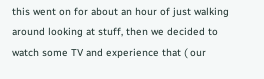this went on for about an hour of just walking around looking at stuff, then we decided to watch some TV and experience that ( our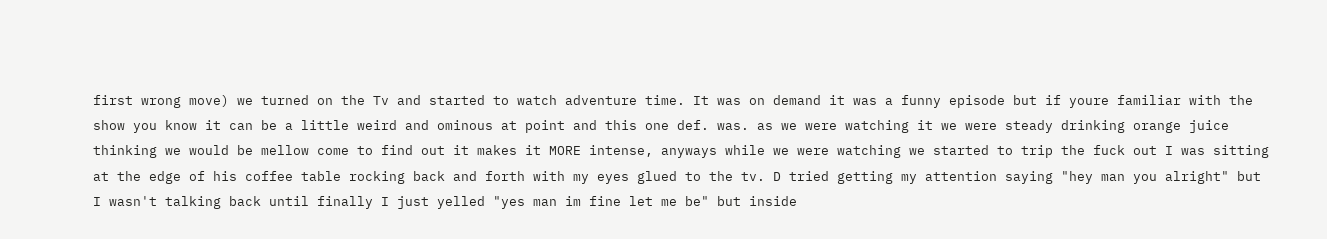first wrong move) we turned on the Tv and started to watch adventure time. It was on demand it was a funny episode but if youre familiar with the show you know it can be a little weird and ominous at point and this one def. was. as we were watching it we were steady drinking orange juice thinking we would be mellow come to find out it makes it MORE intense, anyways while we were watching we started to trip the fuck out I was sitting at the edge of his coffee table rocking back and forth with my eyes glued to the tv. D tried getting my attention saying "hey man you alright" but I wasn't talking back until finally I just yelled "yes man im fine let me be" but inside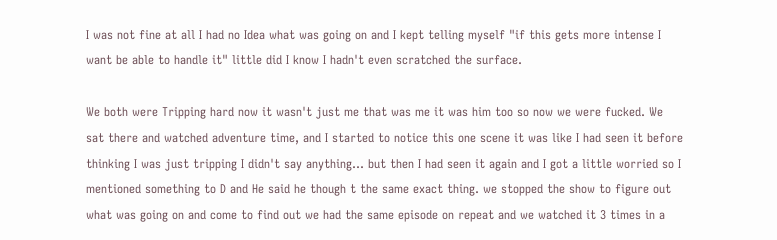I was not fine at all I had no Idea what was going on and I kept telling myself "if this gets more intense I want be able to handle it" little did I know I hadn't even scratched the surface.

We both were Tripping hard now it wasn't just me that was me it was him too so now we were fucked. We sat there and watched adventure time, and I started to notice this one scene it was like I had seen it before thinking I was just tripping I didn't say anything... but then I had seen it again and I got a little worried so I mentioned something to D and He said he though t the same exact thing. we stopped the show to figure out what was going on and come to find out we had the same episode on repeat and we watched it 3 times in a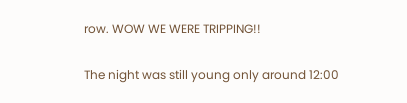row. WOW WE WERE TRIPPING!!

The night was still young only around 12:00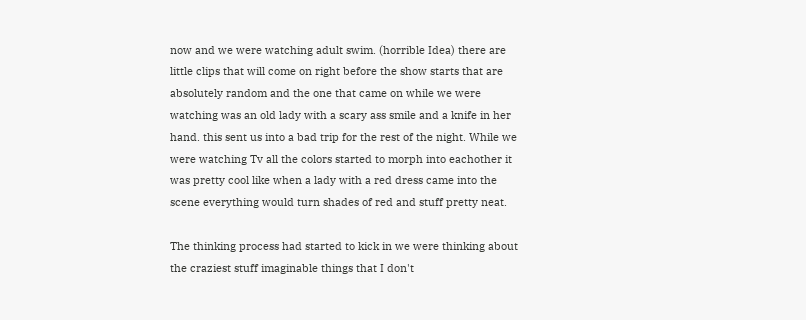now and we were watching adult swim. (horrible Idea) there are little clips that will come on right before the show starts that are absolutely random and the one that came on while we were watching was an old lady with a scary ass smile and a knife in her hand. this sent us into a bad trip for the rest of the night. While we were watching Tv all the colors started to morph into eachother it was pretty cool like when a lady with a red dress came into the scene everything would turn shades of red and stuff pretty neat.

The thinking process had started to kick in we were thinking about the craziest stuff imaginable things that I don't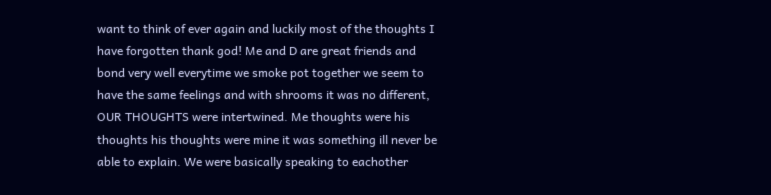want to think of ever again and luckily most of the thoughts I have forgotten thank god! Me and D are great friends and bond very well everytime we smoke pot together we seem to have the same feelings and with shrooms it was no different, OUR THOUGHTS were intertwined. Me thoughts were his thoughts his thoughts were mine it was something ill never be able to explain. We were basically speaking to eachother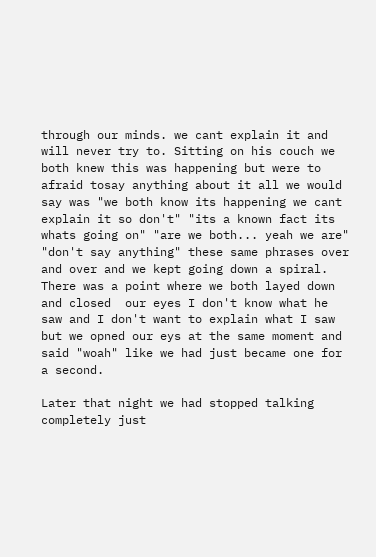through our minds. we cant explain it and will never try to. Sitting on his couch we both knew this was happening but were to afraid tosay anything about it all we would say was "we both know its happening we cant explain it so don't" "its a known fact its whats going on" "are we both... yeah we are" "don't say anything" these same phrases over and over and we kept going down a spiral. There was a point where we both layed down and closed  our eyes I don't know what he saw and I don't want to explain what I saw but we opned our eys at the same moment and said "woah" like we had just became one for a second.

Later that night we had stopped talking completely just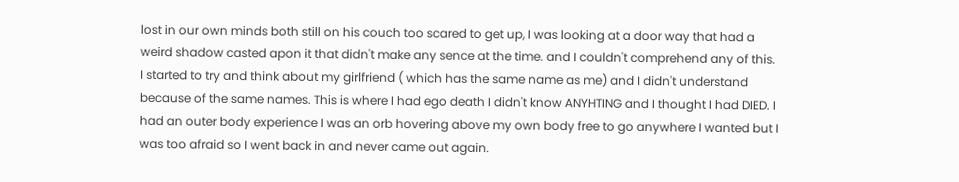lost in our own minds both still on his couch too scared to get up, I was looking at a door way that had a weird shadow casted apon it that didn't make any sence at the time. and I couldn't comprehend any of this. I started to try and think about my girlfriend ( which has the same name as me) and I didn't understand because of the same names. This is where I had ego death I didn't know ANYHTING and I thought I had DIED. I had an outer body experience I was an orb hovering above my own body free to go anywhere I wanted but I was too afraid so I went back in and never came out again.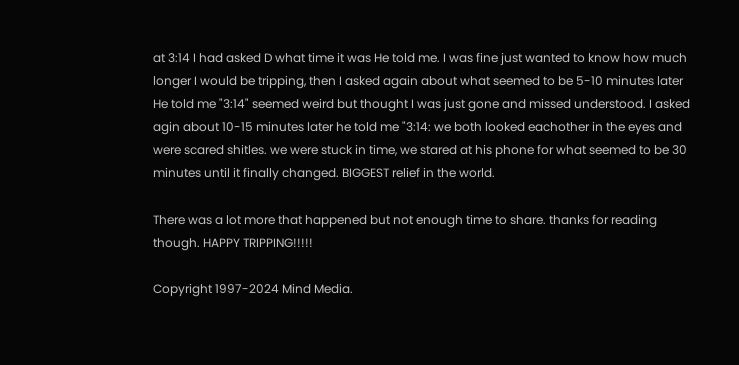at 3:14 I had asked D what time it was He told me. I was fine just wanted to know how much longer I would be tripping, then I asked again about what seemed to be 5-10 minutes later He told me "3:14" seemed weird but thought I was just gone and missed understood. I asked agin about 10-15 minutes later he told me "3:14: we both looked eachother in the eyes and were scared shitles. we were stuck in time, we stared at his phone for what seemed to be 30 minutes until it finally changed. BIGGEST relief in the world.

There was a lot more that happened but not enough time to share. thanks for reading though. HAPPY TRIPPING!!!!!

Copyright 1997-2024 Mind Media.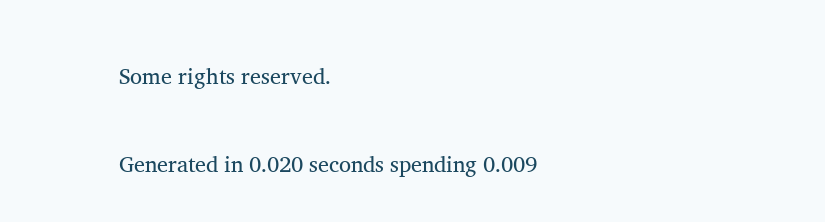Some rights reserved.

Generated in 0.020 seconds spending 0.009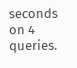seconds on 4 queries.